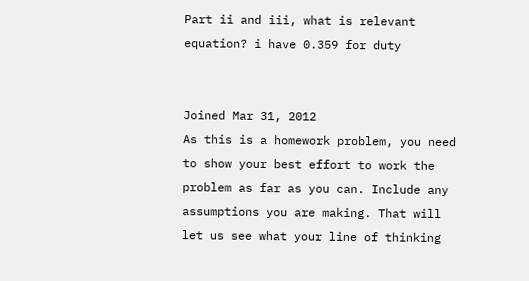Part ii and iii, what is relevant equation? i have 0.359 for duty


Joined Mar 31, 2012
As this is a homework problem, you need to show your best effort to work the problem as far as you can. Include any assumptions you are making. That will let us see what your line of thinking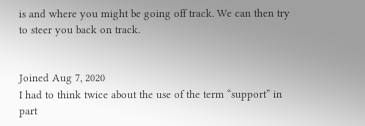is and where you might be going off track. We can then try to steer you back on track.


Joined Aug 7, 2020
I had to think twice about the use of the term “support” in part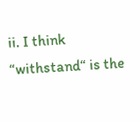ii. I think “withstand“ is the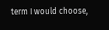term I would choose,